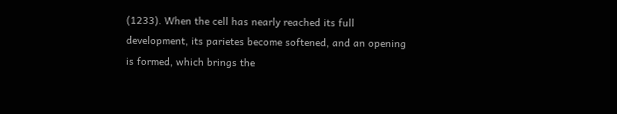(1233). When the cell has nearly reached its full development, its parietes become softened, and an opening is formed, which brings the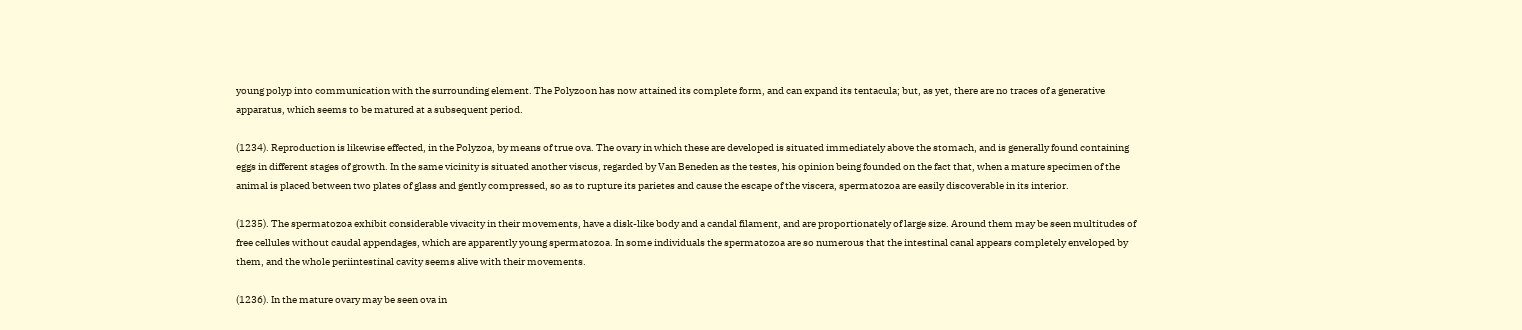young polyp into communication with the surrounding element. The Polyzoon has now attained its complete form, and can expand its tentacula; but, as yet, there are no traces of a generative apparatus, which seems to be matured at a subsequent period.

(1234). Reproduction is likewise effected, in the Polyzoa, by means of true ova. The ovary in which these are developed is situated immediately above the stomach, and is generally found containing eggs in different stages of growth. In the same vicinity is situated another viscus, regarded by Van Beneden as the testes, his opinion being founded on the fact that, when a mature specimen of the animal is placed between two plates of glass and gently compressed, so as to rupture its parietes and cause the escape of the viscera, spermatozoa are easily discoverable in its interior.

(1235). The spermatozoa exhibit considerable vivacity in their movements, have a disk-like body and a candal filament, and are proportionately of large size. Around them may be seen multitudes of free cellules without caudal appendages, which are apparently young spermatozoa. In some individuals the spermatozoa are so numerous that the intestinal canal appears completely enveloped by them, and the whole periintestinal cavity seems alive with their movements.

(1236). In the mature ovary may be seen ova in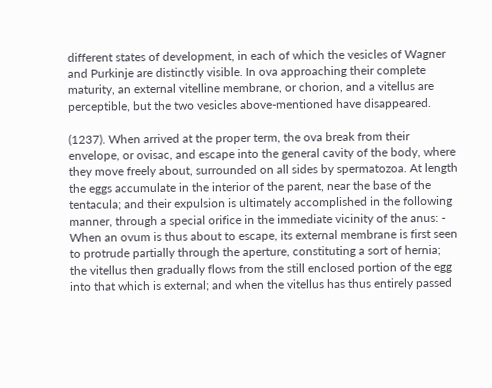different states of development, in each of which the vesicles of Wagner and Purkinje are distinctly visible. In ova approaching their complete maturity, an external vitelline membrane, or chorion, and a vitellus are perceptible, but the two vesicles above-mentioned have disappeared.

(1237). When arrived at the proper term, the ova break from their envelope, or ovisac, and escape into the general cavity of the body, where they move freely about, surrounded on all sides by spermatozoa. At length the eggs accumulate in the interior of the parent, near the base of the tentacula; and their expulsion is ultimately accomplished in the following manner, through a special orifice in the immediate vicinity of the anus: - When an ovum is thus about to escape, its external membrane is first seen to protrude partially through the aperture, constituting a sort of hernia; the vitellus then gradually flows from the still enclosed portion of the egg into that which is external; and when the vitellus has thus entirely passed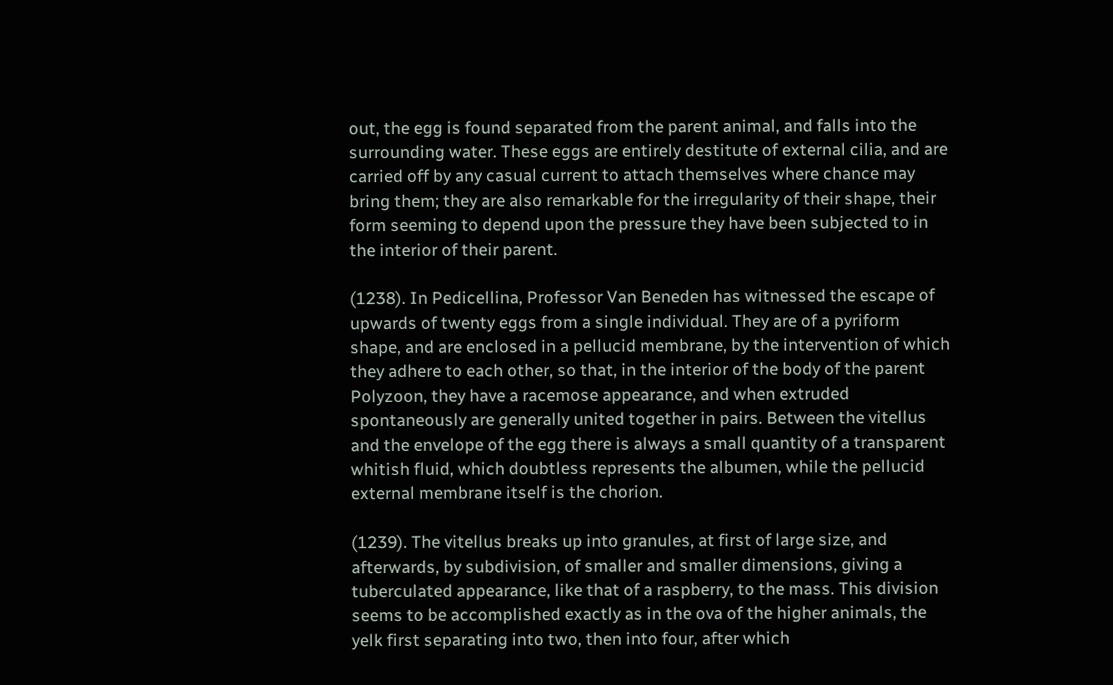out, the egg is found separated from the parent animal, and falls into the surrounding water. These eggs are entirely destitute of external cilia, and are carried off by any casual current to attach themselves where chance may bring them; they are also remarkable for the irregularity of their shape, their form seeming to depend upon the pressure they have been subjected to in the interior of their parent.

(1238). In Pedicellina, Professor Van Beneden has witnessed the escape of upwards of twenty eggs from a single individual. They are of a pyriform shape, and are enclosed in a pellucid membrane, by the intervention of which they adhere to each other, so that, in the interior of the body of the parent Polyzoon, they have a racemose appearance, and when extruded spontaneously are generally united together in pairs. Between the vitellus and the envelope of the egg there is always a small quantity of a transparent whitish fluid, which doubtless represents the albumen, while the pellucid external membrane itself is the chorion.

(1239). The vitellus breaks up into granules, at first of large size, and afterwards, by subdivision, of smaller and smaller dimensions, giving a tuberculated appearance, like that of a raspberry, to the mass. This division seems to be accomplished exactly as in the ova of the higher animals, the yelk first separating into two, then into four, after which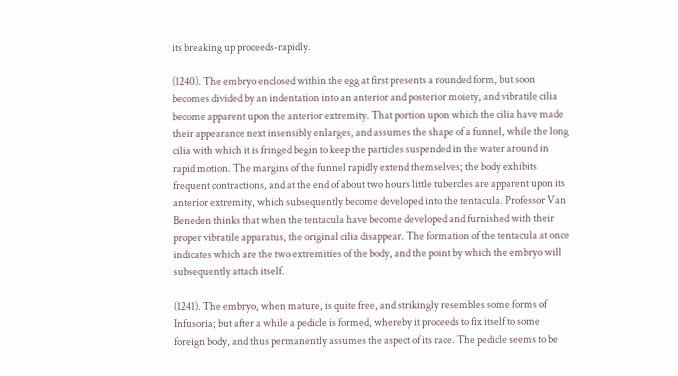its breaking up proceeds-rapidly.

(1240). The embryo enclosed within the egg at first presents a rounded form, but soon becomes divided by an indentation into an anterior and posterior moiety, and vibratile cilia become apparent upon the anterior extremity. That portion upon which the cilia have made their appearance next insensibly enlarges, and assumes the shape of a funnel, while the long cilia with which it is fringed begin to keep the particles suspended in the water around in rapid motion. The margins of the funnel rapidly extend themselves; the body exhibits frequent contractions, and at the end of about two hours little tubercles are apparent upon its anterior extremity, which subsequently become developed into the tentacula. Professor Van Beneden thinks that when the tentacula have become developed and furnished with their proper vibratile apparatus, the original cilia disappear. The formation of the tentacula at once indicates which are the two extremities of the body, and the point by which the embryo will subsequently attach itself.

(1241). The embryo, when mature, is quite free, and strikingly resembles some forms of Infusoria; but after a while a pedicle is formed, whereby it proceeds to fix itself to some foreign body, and thus permanently assumes the aspect of its race. The pedicle seems to be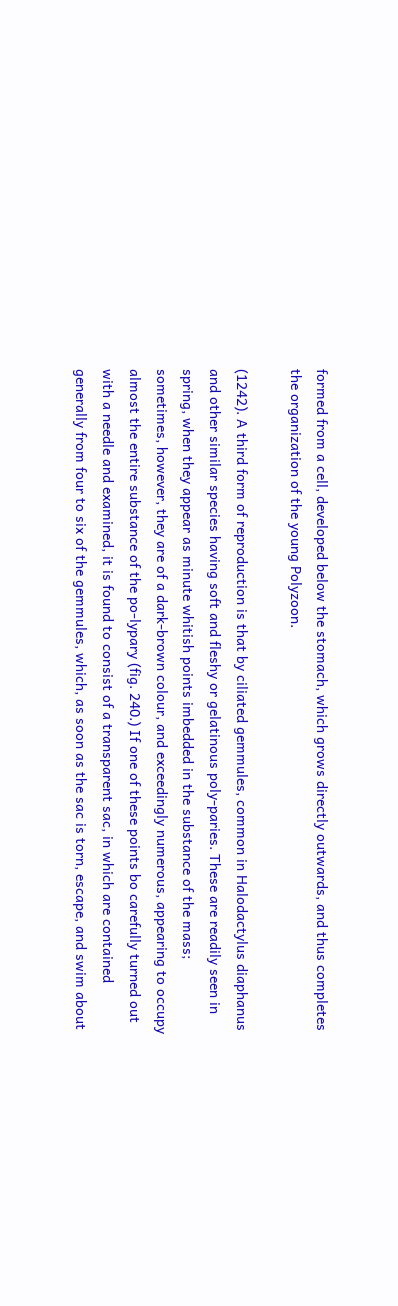formed from a cell, developed below the stomach, which grows directly outwards, and thus completes the organization of the young Polyzoon.

(1242). A third form of reproduction is that by ciliated gemmules, common in Halodactylus diaphanus and other similar species having soft and fleshy or gelatinous poly-paries. These are readily seen in spring, when they appear as minute whitish points imbedded in the substance of the mass; sometimes, however, they are of a dark-brown colour, and exceedingly numerous, appearing to occupy almost the entire substance of the po-lypary (fig. 240.) If one of these points bo carefully turned out with a needle and examined, it is found to consist of a transparent sac, in which are contained generally from four to six of the gemmules, which, as soon as the sac is torn, escape, and swim about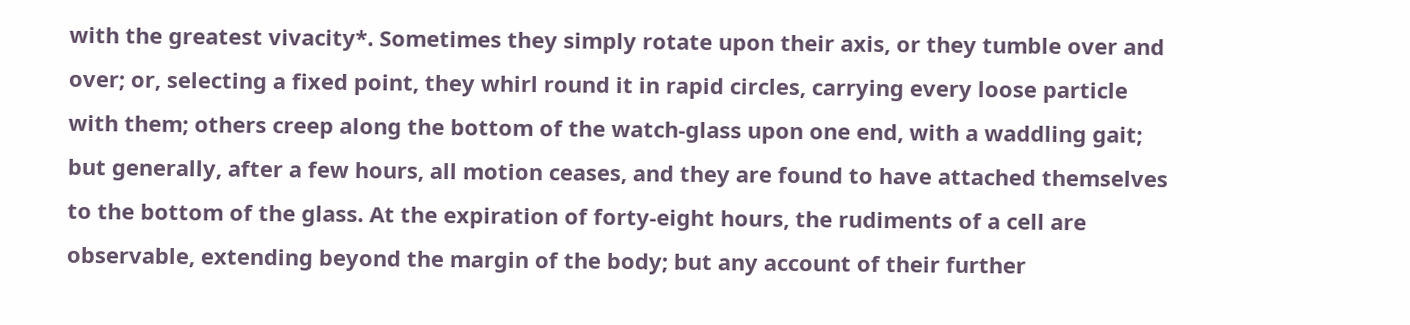with the greatest vivacity*. Sometimes they simply rotate upon their axis, or they tumble over and over; or, selecting a fixed point, they whirl round it in rapid circles, carrying every loose particle with them; others creep along the bottom of the watch-glass upon one end, with a waddling gait; but generally, after a few hours, all motion ceases, and they are found to have attached themselves to the bottom of the glass. At the expiration of forty-eight hours, the rudiments of a cell are observable, extending beyond the margin of the body; but any account of their further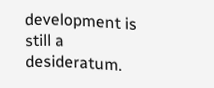development is still a desideratum.